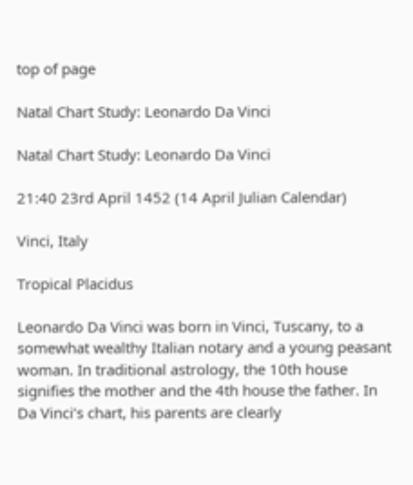top of page

Natal Chart Study: Leonardo Da Vinci

Natal Chart Study: Leonardo Da Vinci

21:40 23rd April 1452 (14 April Julian Calendar)

Vinci, Italy

Tropical Placidus

Leonardo Da Vinci was born in Vinci, Tuscany, to a somewhat wealthy Italian notary and a young peasant woman. In traditional astrology, the 10th house signifies the mother and the 4th house the father. In Da Vinci’s chart, his parents are clearly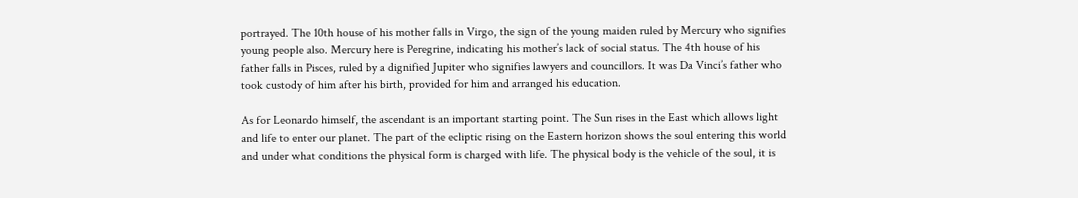portrayed. The 10th house of his mother falls in Virgo, the sign of the young maiden ruled by Mercury who signifies young people also. Mercury here is Peregrine, indicating his mother’s lack of social status. The 4th house of his father falls in Pisces, ruled by a dignified Jupiter who signifies lawyers and councillors. It was Da Vinci’s father who took custody of him after his birth, provided for him and arranged his education.

As for Leonardo himself, the ascendant is an important starting point. The Sun rises in the East which allows light and life to enter our planet. The part of the ecliptic rising on the Eastern horizon shows the soul entering this world and under what conditions the physical form is charged with life. The physical body is the vehicle of the soul, it is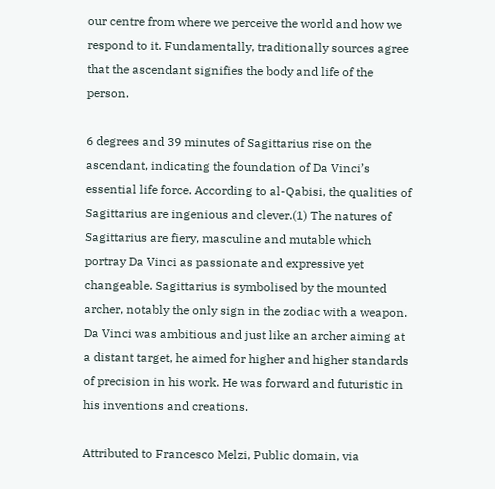our centre from where we perceive the world and how we respond to it. Fundamentally, traditionally sources agree that the ascendant signifies the body and life of the person.

6 degrees and 39 minutes of Sagittarius rise on the ascendant, indicating the foundation of Da Vinci’s essential life force. According to al-Qabisi, the qualities of Sagittarius are ingenious and clever.(1) The natures of Sagittarius are fiery, masculine and mutable which portray Da Vinci as passionate and expressive yet changeable. Sagittarius is symbolised by the mounted archer, notably the only sign in the zodiac with a weapon. Da Vinci was ambitious and just like an archer aiming at a distant target, he aimed for higher and higher standards of precision in his work. He was forward and futuristic in his inventions and creations.

Attributed to Francesco Melzi, Public domain, via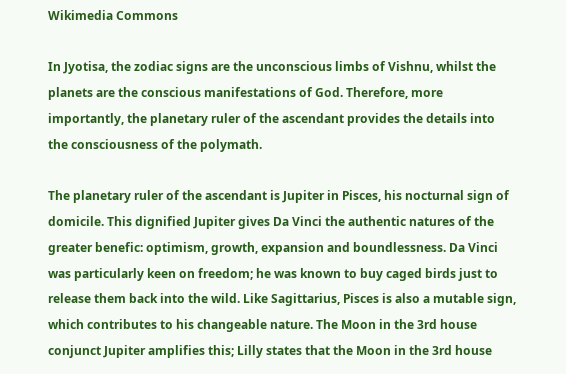Wikimedia Commons

In Jyotisa, the zodiac signs are the unconscious limbs of Vishnu, whilst the planets are the conscious manifestations of God. Therefore, more importantly, the planetary ruler of the ascendant provides the details into the consciousness of the polymath.

The planetary ruler of the ascendant is Jupiter in Pisces, his nocturnal sign of domicile. This dignified Jupiter gives Da Vinci the authentic natures of the greater benefic: optimism, growth, expansion and boundlessness. Da Vinci was particularly keen on freedom; he was known to buy caged birds just to release them back into the wild. Like Sagittarius, Pisces is also a mutable sign, which contributes to his changeable nature. The Moon in the 3rd house conjunct Jupiter amplifies this; Lilly states that the Moon in the 3rd house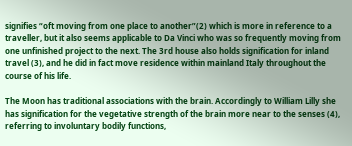signifies “oft moving from one place to another”(2) which is more in reference to a traveller, but it also seems applicable to Da Vinci who was so frequently moving from one unfinished project to the next. The 3rd house also holds signification for inland travel (3), and he did in fact move residence within mainland Italy throughout the course of his life.

The Moon has traditional associations with the brain. Accordingly to William Lilly she has signification for the vegetative strength of the brain more near to the senses (4), referring to involuntary bodily functions,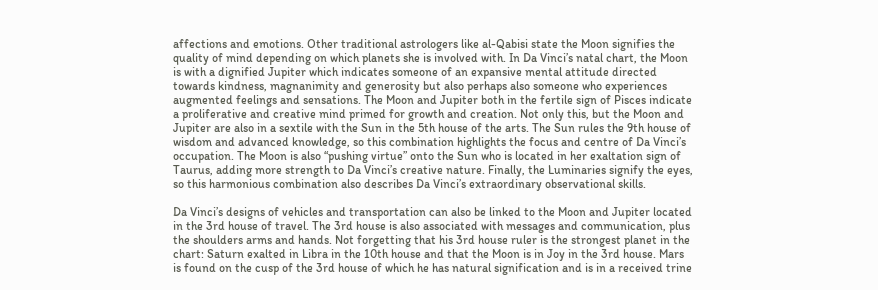affections and emotions. Other traditional astrologers like al-Qabisi state the Moon signifies the quality of mind depending on which planets she is involved with. In Da Vinci’s natal chart, the Moon is with a dignified Jupiter which indicates someone of an expansive mental attitude directed towards kindness, magnanimity and generosity but also perhaps also someone who experiences augmented feelings and sensations. The Moon and Jupiter both in the fertile sign of Pisces indicate a proliferative and creative mind primed for growth and creation. Not only this, but the Moon and Jupiter are also in a sextile with the Sun in the 5th house of the arts. The Sun rules the 9th house of wisdom and advanced knowledge, so this combination highlights the focus and centre of Da Vinci’s occupation. The Moon is also “pushing virtue” onto the Sun who is located in her exaltation sign of Taurus, adding more strength to Da Vinci’s creative nature. Finally, the Luminaries signify the eyes, so this harmonious combination also describes Da Vinci’s extraordinary observational skills.

Da Vinci’s designs of vehicles and transportation can also be linked to the Moon and Jupiter located in the 3rd house of travel. The 3rd house is also associated with messages and communication, plus the shoulders arms and hands. Not forgetting that his 3rd house ruler is the strongest planet in the chart: Saturn exalted in Libra in the 10th house and that the Moon is in Joy in the 3rd house. Mars is found on the cusp of the 3rd house of which he has natural signification and is in a received trine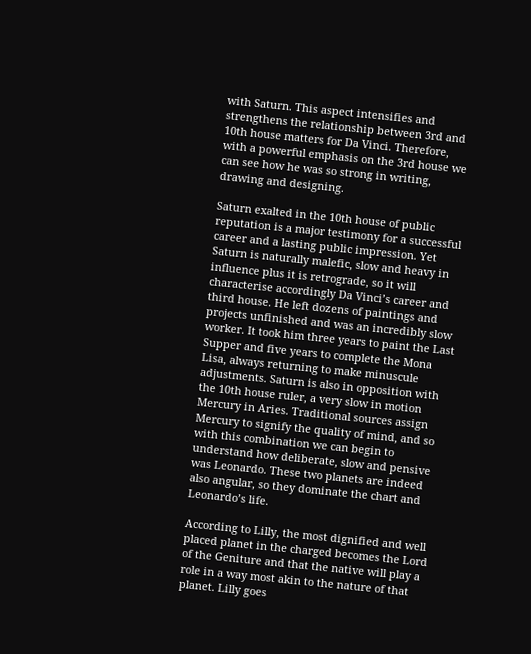with Saturn. This aspect intensifies and strengthens the relationship between 3rd and 10th house matters for Da Vinci. Therefore, with a powerful emphasis on the 3rd house we can see how he was so strong in writing, drawing and designing.

Saturn exalted in the 10th house of public reputation is a major testimony for a successful career and a lasting public impression. Yet Saturn is naturally malefic, slow and heavy in influence plus it is retrograde, so it will characterise accordingly Da Vinci’s career and third house. He left dozens of paintings and projects unfinished and was an incredibly slow worker. It took him three years to paint the Last Supper and five years to complete the Mona Lisa, always returning to make minuscule adjustments. Saturn is also in opposition with the 10th house ruler, a very slow in motion Mercury in Aries. Traditional sources assign Mercury to signify the quality of mind, and so with this combination we can begin to understand how deliberate, slow and pensive was Leonardo. These two planets are indeed also angular, so they dominate the chart and Leonardo’s life.

According to Lilly, the most dignified and well placed planet in the charged becomes the Lord of the Geniture and that the native will play a role in a way most akin to the nature of that planet. Lilly goes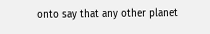onto say that any other planet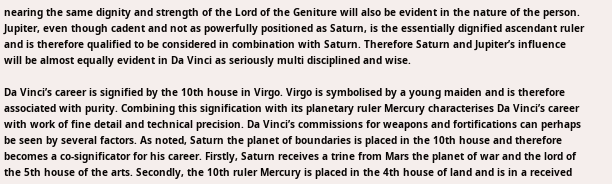nearing the same dignity and strength of the Lord of the Geniture will also be evident in the nature of the person. Jupiter, even though cadent and not as powerfully positioned as Saturn, is the essentially dignified ascendant ruler and is therefore qualified to be considered in combination with Saturn. Therefore Saturn and Jupiter’s influence will be almost equally evident in Da Vinci as seriously multi disciplined and wise.

Da Vinci’s career is signified by the 10th house in Virgo. Virgo is symbolised by a young maiden and is therefore associated with purity. Combining this signification with its planetary ruler Mercury characterises Da Vinci’s career with work of fine detail and technical precision. Da Vinci’s commissions for weapons and fortifications can perhaps be seen by several factors. As noted, Saturn the planet of boundaries is placed in the 10th house and therefore becomes a co-significator for his career. Firstly, Saturn receives a trine from Mars the planet of war and the lord of the 5th house of the arts. Secondly, the 10th ruler Mercury is placed in the 4th house of land and is in a received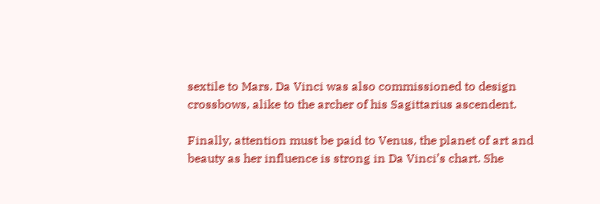sextile to Mars. Da Vinci was also commissioned to design crossbows, alike to the archer of his Sagittarius ascendent.

Finally, attention must be paid to Venus, the planet of art and beauty as her influence is strong in Da Vinci’s chart. She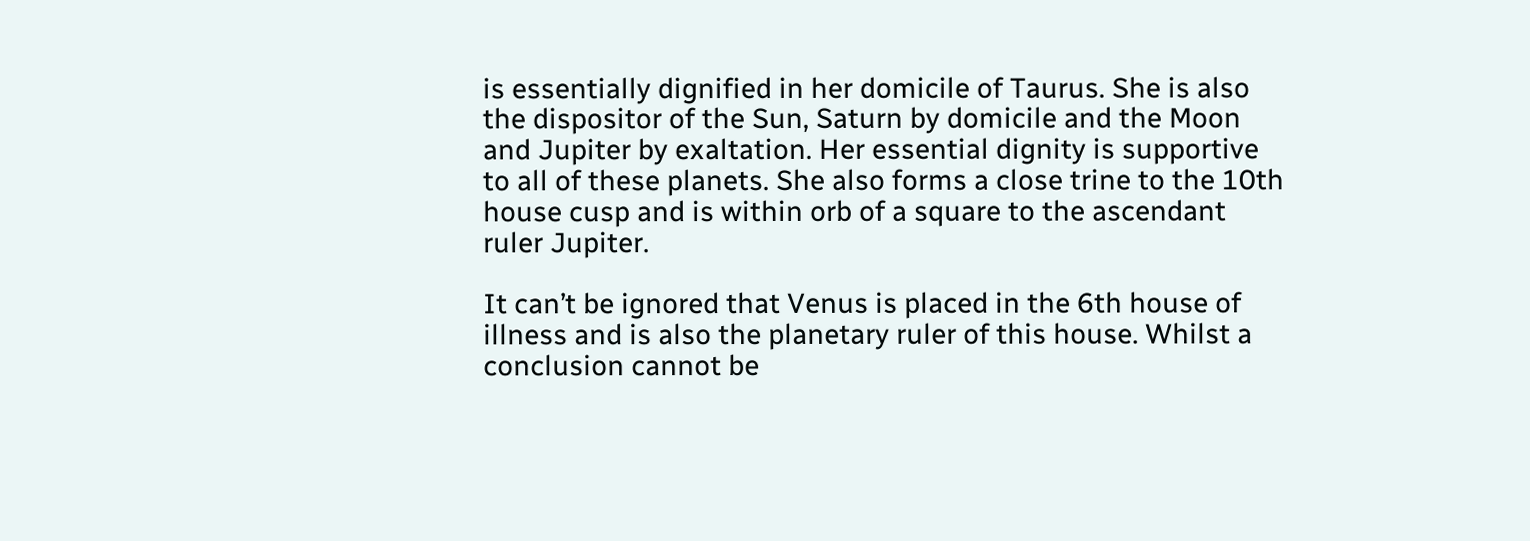is essentially dignified in her domicile of Taurus. She is also the dispositor of the Sun, Saturn by domicile and the Moon and Jupiter by exaltation. Her essential dignity is supportive to all of these planets. She also forms a close trine to the 10th house cusp and is within orb of a square to the ascendant ruler Jupiter.

It can’t be ignored that Venus is placed in the 6th house of illness and is also the planetary ruler of this house. Whilst a conclusion cannot be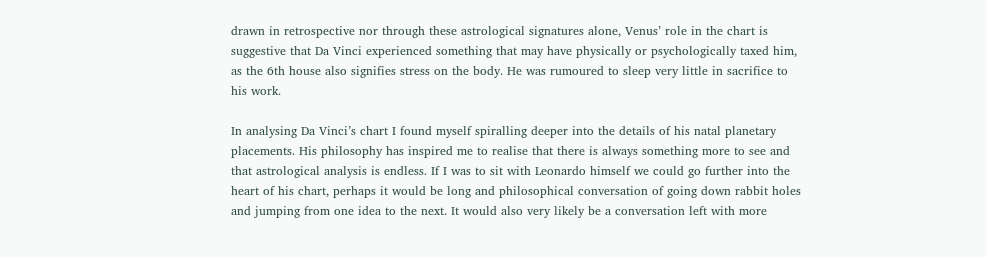drawn in retrospective nor through these astrological signatures alone, Venus’ role in the chart is suggestive that Da Vinci experienced something that may have physically or psychologically taxed him, as the 6th house also signifies stress on the body. He was rumoured to sleep very little in sacrifice to his work.

In analysing Da Vinci’s chart I found myself spiralling deeper into the details of his natal planetary placements. His philosophy has inspired me to realise that there is always something more to see and that astrological analysis is endless. If I was to sit with Leonardo himself we could go further into the heart of his chart, perhaps it would be long and philosophical conversation of going down rabbit holes and jumping from one idea to the next. It would also very likely be a conversation left with more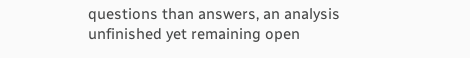questions than answers, an analysis unfinished yet remaining open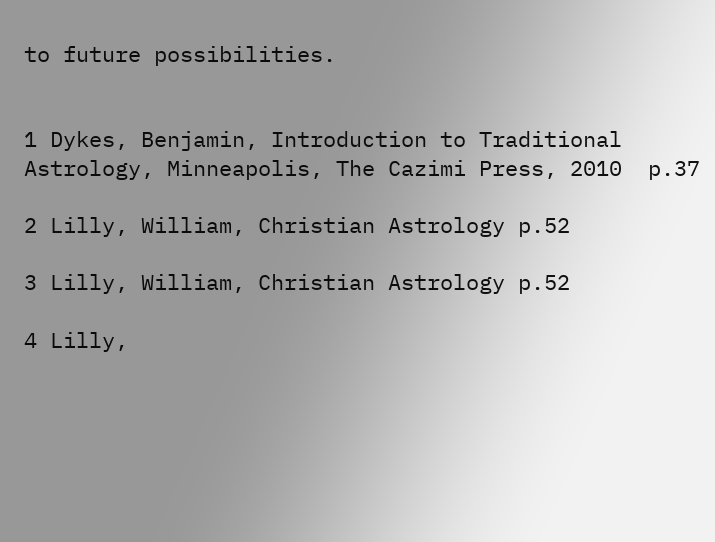to future possibilities.


1 Dykes, Benjamin, Introduction to Traditional Astrology, Minneapolis, The Cazimi Press, 2010  p.37

2 Lilly, William, Christian Astrology p.52

3 Lilly, William, Christian Astrology p.52

4 Lilly,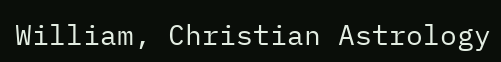William, Christian Astrology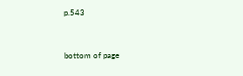p.543


bottom of page